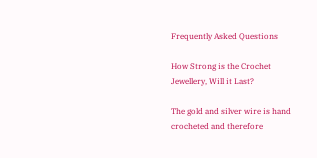Frequently Asked Questions

How Strong is the Crochet Jewellery, Will it Last?

The gold and silver wire is hand crocheted and therefore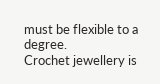must be flexible to a degree.
Crochet jewellery is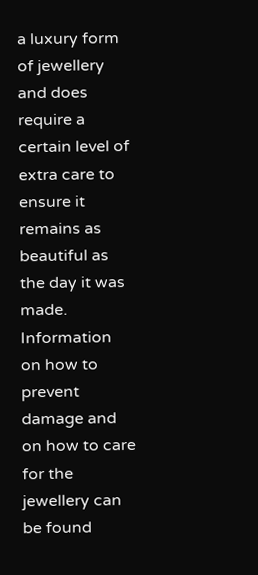a luxury form of jewellery and does require a certain level of extra care to ensure it remains as beautiful as the day it was made. Information on how to prevent damage and on how to care for the jewellery can be found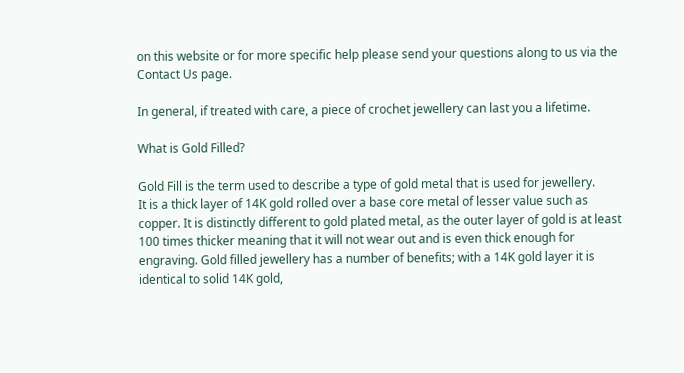on this website or for more specific help please send your questions along to us via the Contact Us page.

In general, if treated with care, a piece of crochet jewellery can last you a lifetime.

What is Gold Filled?

Gold Fill is the term used to describe a type of gold metal that is used for jewellery.
It is a thick layer of 14K gold rolled over a base core metal of lesser value such as copper. It is distinctly different to gold plated metal, as the outer layer of gold is at least 100 times thicker meaning that it will not wear out and is even thick enough for engraving. Gold filled jewellery has a number of benefits; with a 14K gold layer it is identical to solid 14K gold,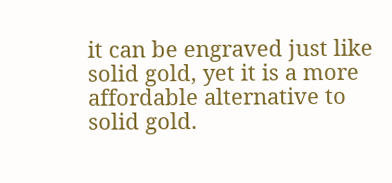it can be engraved just like solid gold, yet it is a more affordable alternative to solid gold.